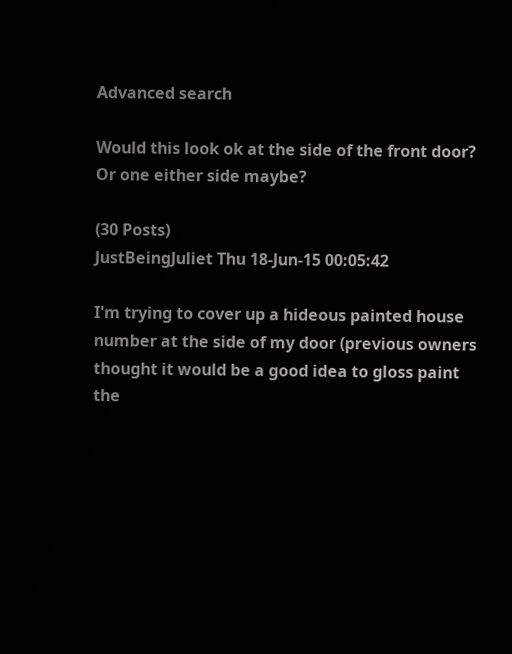Advanced search

Would this look ok at the side of the front door? Or one either side maybe?

(30 Posts)
JustBeingJuliet Thu 18-Jun-15 00:05:42

I'm trying to cover up a hideous painted house number at the side of my door (previous owners thought it would be a good idea to gloss paint the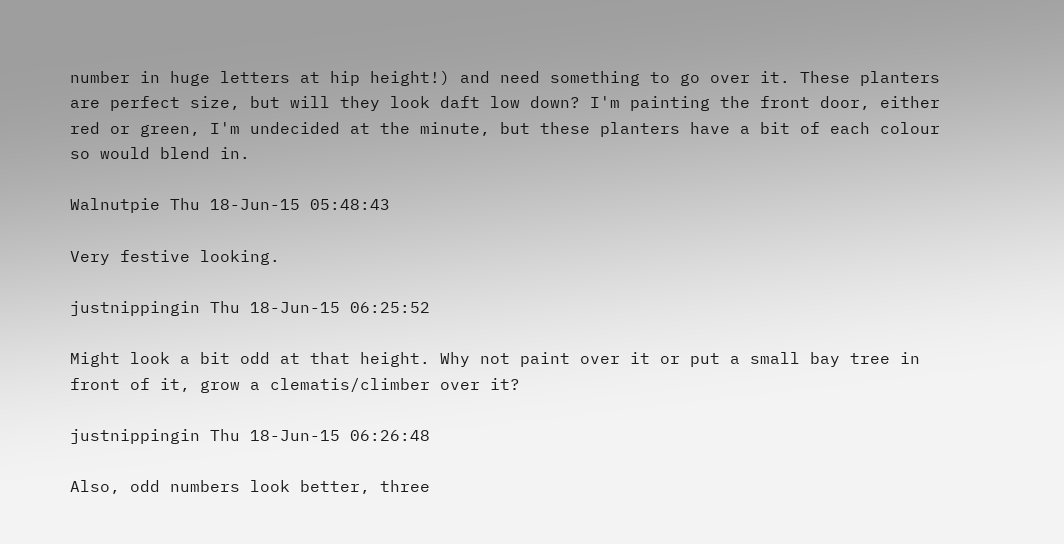number in huge letters at hip height!) and need something to go over it. These planters are perfect size, but will they look daft low down? I'm painting the front door, either red or green, I'm undecided at the minute, but these planters have a bit of each colour so would blend in.

Walnutpie Thu 18-Jun-15 05:48:43

Very festive looking.

justnippingin Thu 18-Jun-15 06:25:52

Might look a bit odd at that height. Why not paint over it or put a small bay tree in front of it, grow a clematis/climber over it?

justnippingin Thu 18-Jun-15 06:26:48

Also, odd numbers look better, three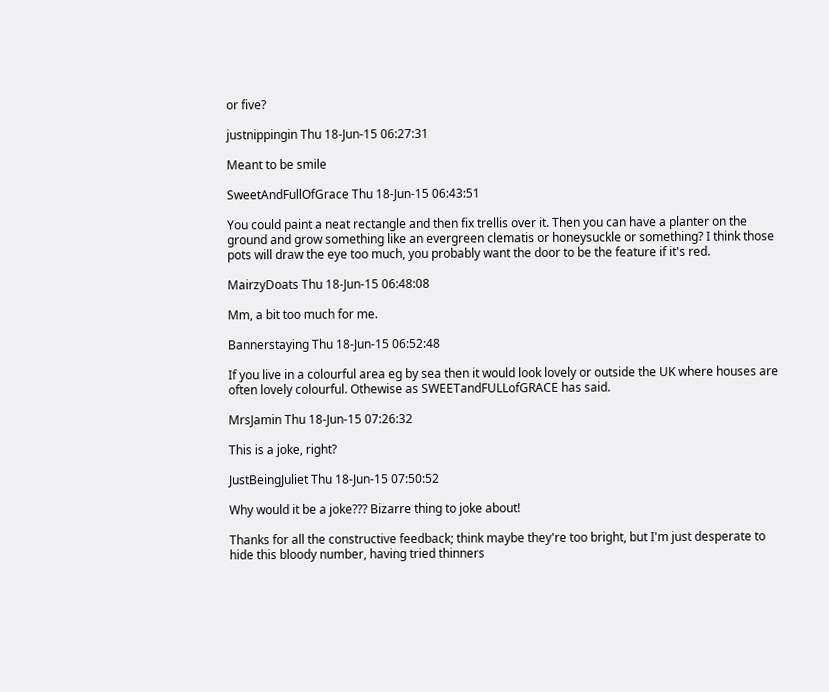or five?

justnippingin Thu 18-Jun-15 06:27:31

Meant to be smile

SweetAndFullOfGrace Thu 18-Jun-15 06:43:51

You could paint a neat rectangle and then fix trellis over it. Then you can have a planter on the ground and grow something like an evergreen clematis or honeysuckle or something? I think those pots will draw the eye too much, you probably want the door to be the feature if it's red.

MairzyDoats Thu 18-Jun-15 06:48:08

Mm, a bit too much for me.

Bannerstaying Thu 18-Jun-15 06:52:48

If you live in a colourful area eg by sea then it would look lovely or outside the UK where houses are often lovely colourful. Othewise as SWEETandFULLofGRACE has said.

MrsJamin Thu 18-Jun-15 07:26:32

This is a joke, right?

JustBeingJuliet Thu 18-Jun-15 07:50:52

Why would it be a joke??? Bizarre thing to joke about!

Thanks for all the constructive feedback; think maybe they're too bright, but I'm just desperate to hide this bloody number, having tried thinners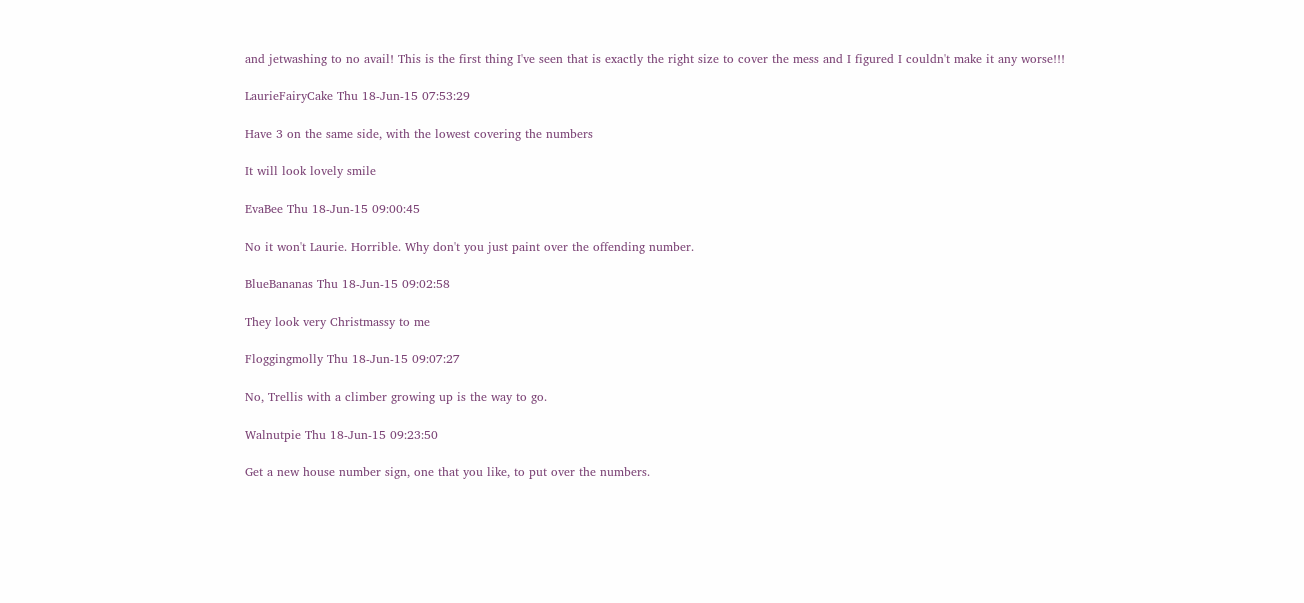and jetwashing to no avail! This is the first thing I've seen that is exactly the right size to cover the mess and I figured I couldn't make it any worse!!!

LaurieFairyCake Thu 18-Jun-15 07:53:29

Have 3 on the same side, with the lowest covering the numbers

It will look lovely smile

EvaBee Thu 18-Jun-15 09:00:45

No it won't Laurie. Horrible. Why don't you just paint over the offending number.

BlueBananas Thu 18-Jun-15 09:02:58

They look very Christmassy to me

Floggingmolly Thu 18-Jun-15 09:07:27

No, Trellis with a climber growing up is the way to go.

Walnutpie Thu 18-Jun-15 09:23:50

Get a new house number sign, one that you like, to put over the numbers.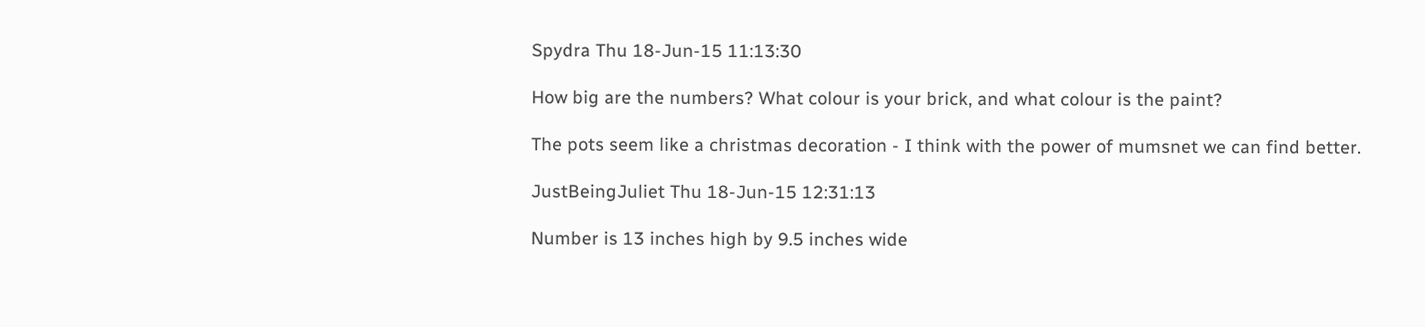Spydra Thu 18-Jun-15 11:13:30

How big are the numbers? What colour is your brick, and what colour is the paint?

The pots seem like a christmas decoration - I think with the power of mumsnet we can find better.

JustBeingJuliet Thu 18-Jun-15 12:31:13

Number is 13 inches high by 9.5 inches wide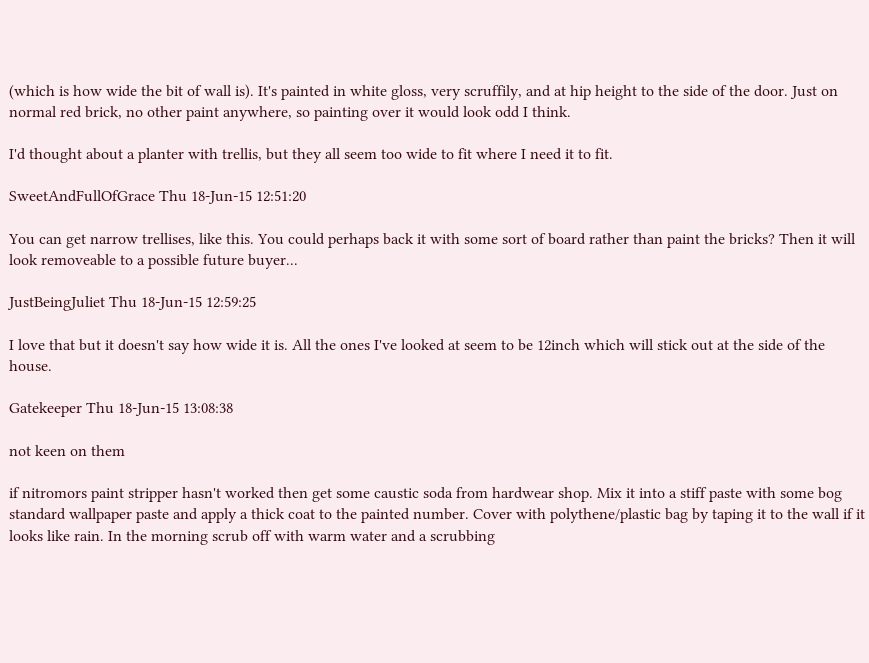(which is how wide the bit of wall is). It's painted in white gloss, very scruffily, and at hip height to the side of the door. Just on normal red brick, no other paint anywhere, so painting over it would look odd I think.

I'd thought about a planter with trellis, but they all seem too wide to fit where I need it to fit.

SweetAndFullOfGrace Thu 18-Jun-15 12:51:20

You can get narrow trellises, like this. You could perhaps back it with some sort of board rather than paint the bricks? Then it will look removeable to a possible future buyer...

JustBeingJuliet Thu 18-Jun-15 12:59:25

I love that but it doesn't say how wide it is. All the ones I've looked at seem to be 12inch which will stick out at the side of the house.

Gatekeeper Thu 18-Jun-15 13:08:38

not keen on them

if nitromors paint stripper hasn't worked then get some caustic soda from hardwear shop. Mix it into a stiff paste with some bog standard wallpaper paste and apply a thick coat to the painted number. Cover with polythene/plastic bag by taping it to the wall if it looks like rain. In the morning scrub off with warm water and a scrubbing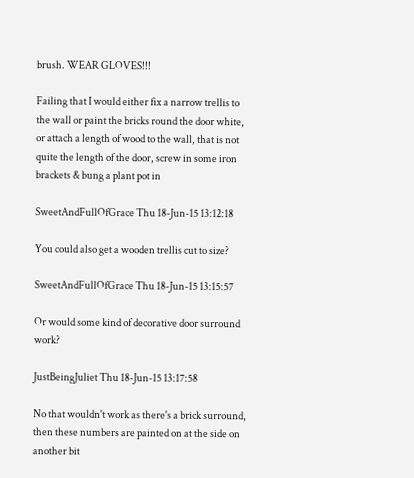brush. WEAR GLOVES!!!

Failing that I would either fix a narrow trellis to the wall or paint the bricks round the door white, or attach a length of wood to the wall, that is not quite the length of the door, screw in some iron brackets & bung a plant pot in

SweetAndFullOfGrace Thu 18-Jun-15 13:12:18

You could also get a wooden trellis cut to size?

SweetAndFullOfGrace Thu 18-Jun-15 13:15:57

Or would some kind of decorative door surround work?

JustBeingJuliet Thu 18-Jun-15 13:17:58

No that wouldn't work as there's a brick surround, then these numbers are painted on at the side on another bit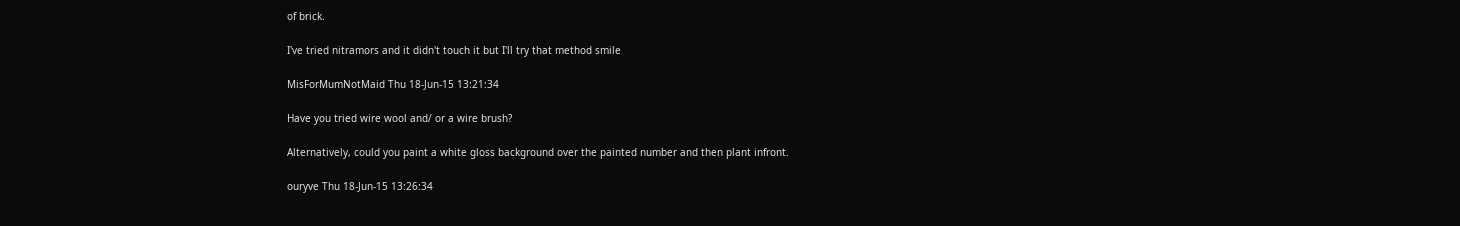of brick.

I've tried nitramors and it didn't touch it but I'll try that method smile

MisForMumNotMaid Thu 18-Jun-15 13:21:34

Have you tried wire wool and/ or a wire brush?

Alternatively, could you paint a white gloss background over the painted number and then plant infront.

ouryve Thu 18-Jun-15 13:26:34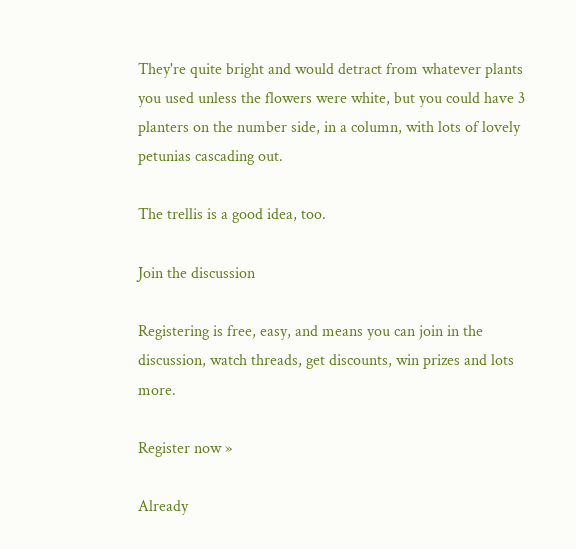They're quite bright and would detract from whatever plants you used unless the flowers were white, but you could have 3 planters on the number side, in a column, with lots of lovely petunias cascading out.

The trellis is a good idea, too.

Join the discussion

Registering is free, easy, and means you can join in the discussion, watch threads, get discounts, win prizes and lots more.

Register now »

Already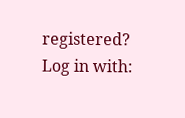registered? Log in with: